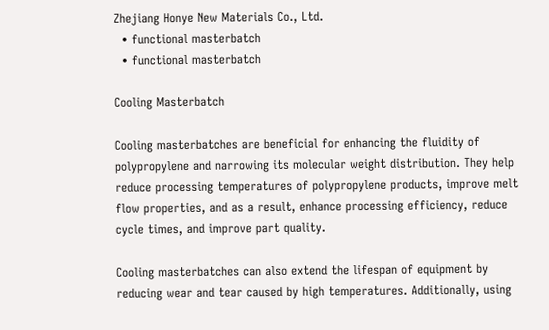Zhejiang Honye New Materials Co., Ltd.
  • functional masterbatch
  • functional masterbatch

Cooling Masterbatch

Cooling masterbatches are beneficial for enhancing the fluidity of polypropylene and narrowing its molecular weight distribution. They help reduce processing temperatures of polypropylene products, improve melt flow properties, and as a result, enhance processing efficiency, reduce cycle times, and improve part quality.

Cooling masterbatches can also extend the lifespan of equipment by reducing wear and tear caused by high temperatures. Additionally, using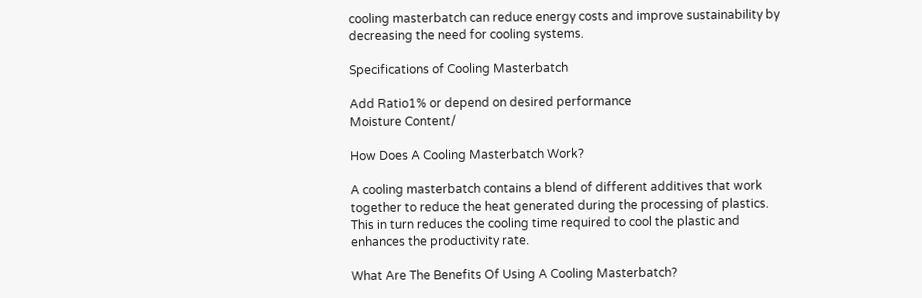cooling masterbatch can reduce energy costs and improve sustainability by decreasing the need for cooling systems.

Specifications of Cooling Masterbatch

Add Ratio1% or depend on desired performance
Moisture Content/

How Does A Cooling Masterbatch Work?

A cooling masterbatch contains a blend of different additives that work together to reduce the heat generated during the processing of plastics. This in turn reduces the cooling time required to cool the plastic and enhances the productivity rate.

What Are The Benefits Of Using A Cooling Masterbatch?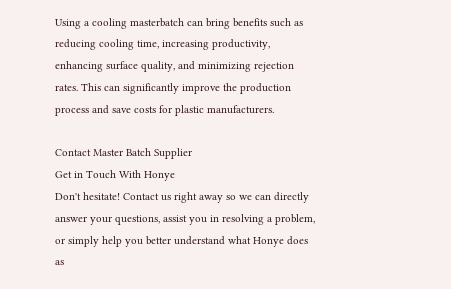Using a cooling masterbatch can bring benefits such as reducing cooling time, increasing productivity, enhancing surface quality, and minimizing rejection rates. This can significantly improve the production process and save costs for plastic manufacturers.

Contact Master Batch Supplier
Get in Touch With Honye
Don't hesitate! Contact us right away so we can directly answer your questions, assist you in resolving a problem, or simply help you better understand what Honye does as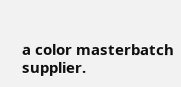a color masterbatch supplier.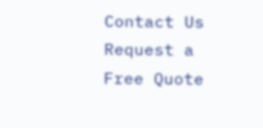Contact Us
Request a Free Quote